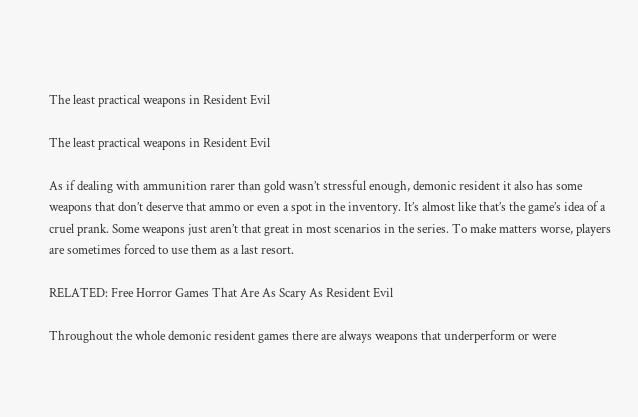The least practical weapons in Resident Evil

The least practical weapons in Resident Evil

As if dealing with ammunition rarer than gold wasn’t stressful enough, demonic resident it also has some weapons that don’t deserve that ammo or even a spot in the inventory. It’s almost like that’s the game’s idea of a cruel prank. Some weapons just aren’t that great in most scenarios in the series. To make matters worse, players are sometimes forced to use them as a last resort.

RELATED: Free Horror Games That Are As Scary As Resident Evil

Throughout the whole demonic resident games there are always weapons that underperform or were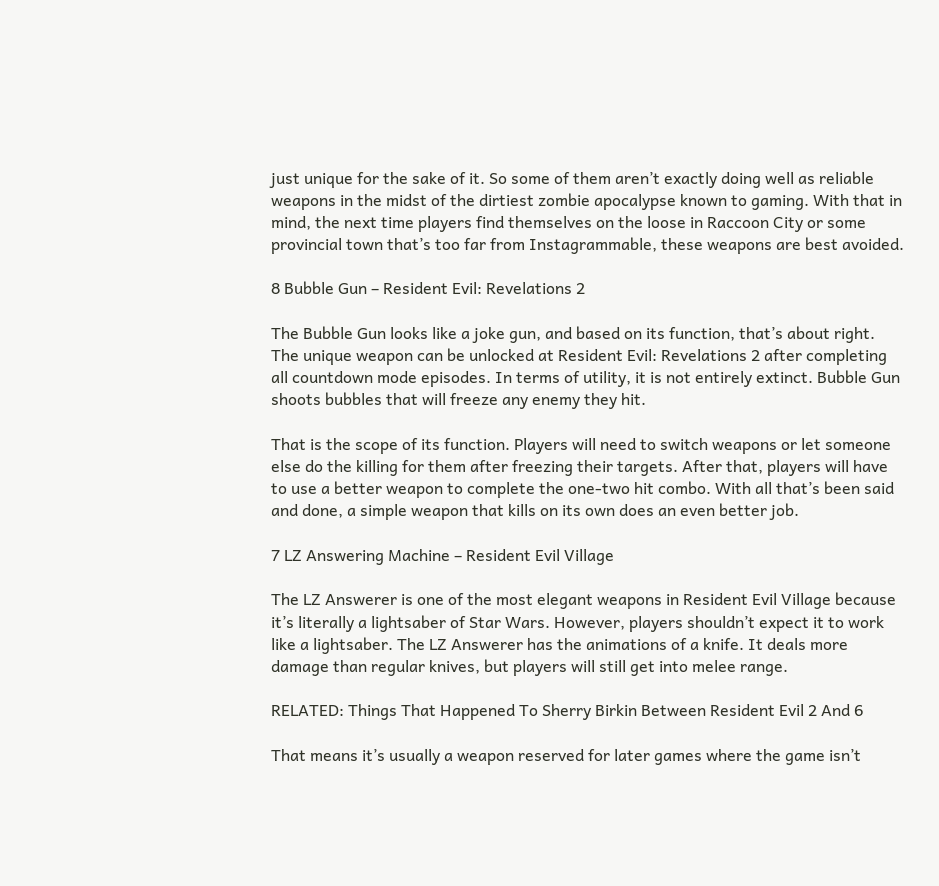just unique for the sake of it. So some of them aren’t exactly doing well as reliable weapons in the midst of the dirtiest zombie apocalypse known to gaming. With that in mind, the next time players find themselves on the loose in Raccoon City or some provincial town that’s too far from Instagrammable, these weapons are best avoided.

8 Bubble Gun – Resident Evil: Revelations 2

The Bubble Gun looks like a joke gun, and based on its function, that’s about right. The unique weapon can be unlocked at Resident Evil: Revelations 2 after completing all countdown mode episodes. In terms of utility, it is not entirely extinct. Bubble Gun shoots bubbles that will freeze any enemy they hit.

That is the scope of its function. Players will need to switch weapons or let someone else do the killing for them after freezing their targets. After that, players will have to use a better weapon to complete the one-two hit combo. With all that’s been said and done, a simple weapon that kills on its own does an even better job.

7 LZ Answering Machine – Resident Evil Village

The LZ Answerer is one of the most elegant weapons in Resident Evil Village because it’s literally a lightsaber of Star Wars. However, players shouldn’t expect it to work like a lightsaber. The LZ Answerer has the animations of a knife. It deals more damage than regular knives, but players will still get into melee range.

RELATED: Things That Happened To Sherry Birkin Between Resident Evil 2 And 6

That means it’s usually a weapon reserved for later games where the game isn’t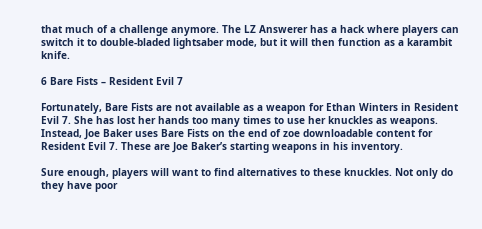that much of a challenge anymore. The LZ Answerer has a hack where players can switch it to double-bladed lightsaber mode, but it will then function as a karambit knife.

6 Bare Fists – Resident Evil 7

Fortunately, Bare Fists are not available as a weapon for Ethan Winters in Resident Evil 7. She has lost her hands too many times to use her knuckles as weapons. Instead, Joe Baker uses Bare Fists on the end of zoe downloadable content for Resident Evil 7. These are Joe Baker’s starting weapons in his inventory.

Sure enough, players will want to find alternatives to these knuckles. Not only do they have poor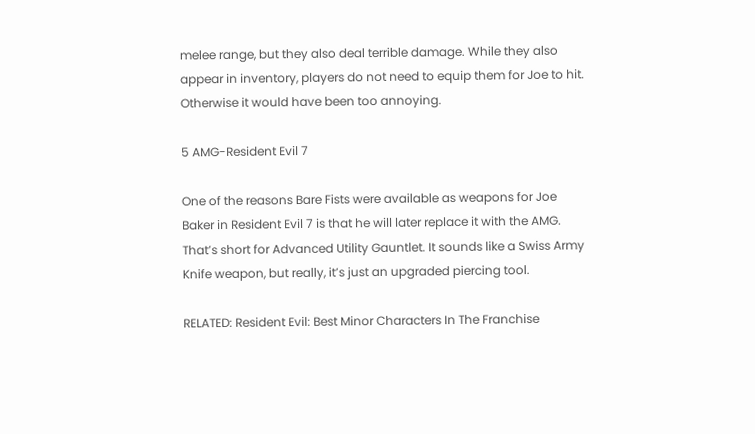melee range, but they also deal terrible damage. While they also appear in inventory, players do not need to equip them for Joe to hit. Otherwise it would have been too annoying.

5 AMG-Resident Evil 7

One of the reasons Bare Fists were available as weapons for Joe Baker in Resident Evil 7 is that he will later replace it with the AMG. That’s short for Advanced Utility Gauntlet. It sounds like a Swiss Army Knife weapon, but really, it’s just an upgraded piercing tool.

RELATED: Resident Evil: Best Minor Characters In The Franchise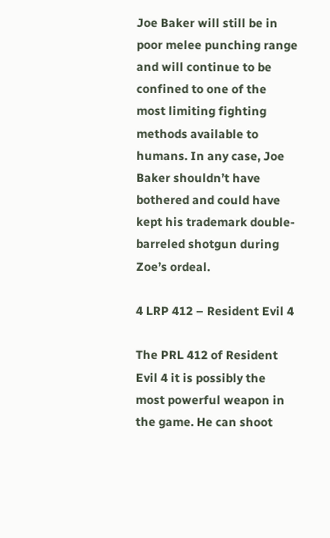Joe Baker will still be in poor melee punching range and will continue to be confined to one of the most limiting fighting methods available to humans. In any case, Joe Baker shouldn’t have bothered and could have kept his trademark double-barreled shotgun during Zoe’s ordeal.

4 LRP 412 – Resident Evil 4

The PRL 412 of Resident Evil 4 it is possibly the most powerful weapon in the game. He can shoot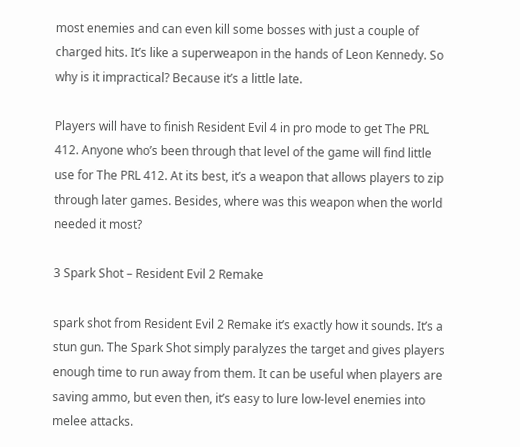most enemies and can even kill some bosses with just a couple of charged hits. It’s like a superweapon in the hands of Leon Kennedy. So why is it impractical? Because it’s a little late.

Players will have to finish Resident Evil 4 in pro mode to get The PRL 412. Anyone who’s been through that level of the game will find little use for The PRL 412. At its best, it’s a weapon that allows players to zip through later games. Besides, where was this weapon when the world needed it most?

3 Spark Shot – Resident Evil 2 Remake

spark shot from Resident Evil 2 Remake it’s exactly how it sounds. It’s a stun gun. The Spark Shot simply paralyzes the target and gives players enough time to run away from them. It can be useful when players are saving ammo, but even then, it’s easy to lure low-level enemies into melee attacks.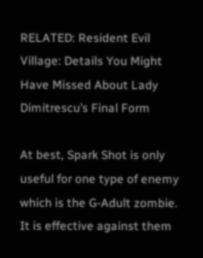RELATED: Resident Evil Village: Details You Might Have Missed About Lady Dimitrescu’s Final Form

At best, Spark Shot is only useful for one type of enemy which is the G-Adult zombie. It is effective against them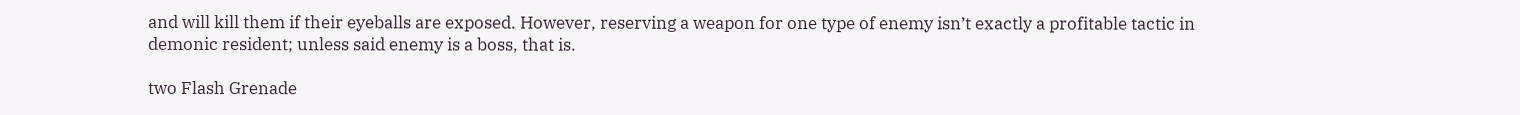and will kill them if their eyeballs are exposed. However, reserving a weapon for one type of enemy isn’t exactly a profitable tactic in demonic resident; unless said enemy is a boss, that is.

two Flash Grenade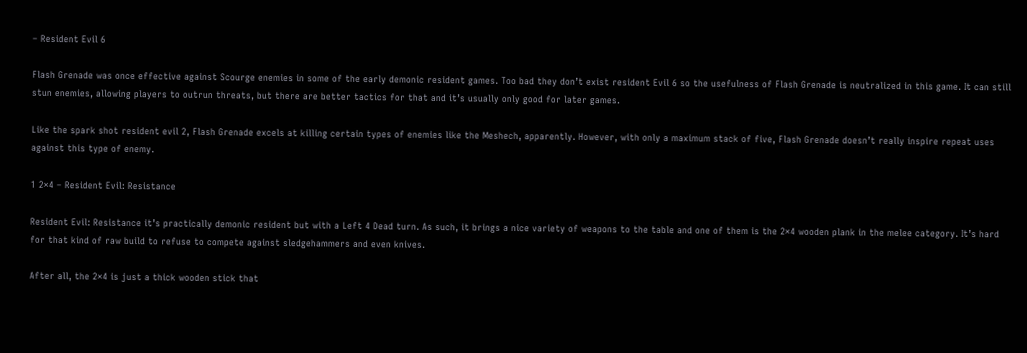– Resident Evil 6

Flash Grenade was once effective against Scourge enemies in some of the early demonic resident games. Too bad they don’t exist resident Evil 6 so the usefulness of Flash Grenade is neutralized in this game. It can still stun enemies, allowing players to outrun threats, but there are better tactics for that and it’s usually only good for later games.

Like the spark shot resident evil 2, Flash Grenade excels at killing certain types of enemies like the Meshech, apparently. However, with only a maximum stack of five, Flash Grenade doesn’t really inspire repeat uses against this type of enemy.

1 2×4 – Resident Evil: Resistance

Resident Evil: Resistance it’s practically demonic resident but with a Left 4 Dead turn. As such, it brings a nice variety of weapons to the table and one of them is the 2×4 wooden plank in the melee category. It’s hard for that kind of raw build to refuse to compete against sledgehammers and even knives.

After all, the 2×4 is just a thick wooden stick that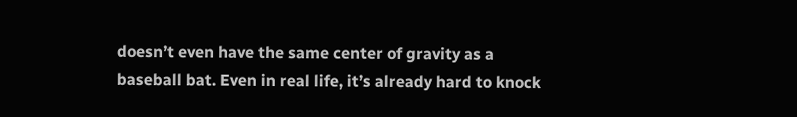doesn’t even have the same center of gravity as a baseball bat. Even in real life, it’s already hard to knock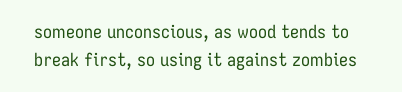someone unconscious, as wood tends to break first, so using it against zombies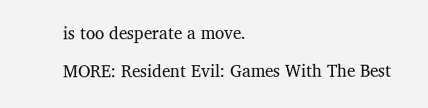is too desperate a move.

MORE: Resident Evil: Games With The Best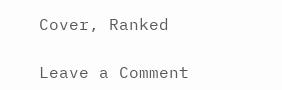Cover, Ranked

Leave a Comment